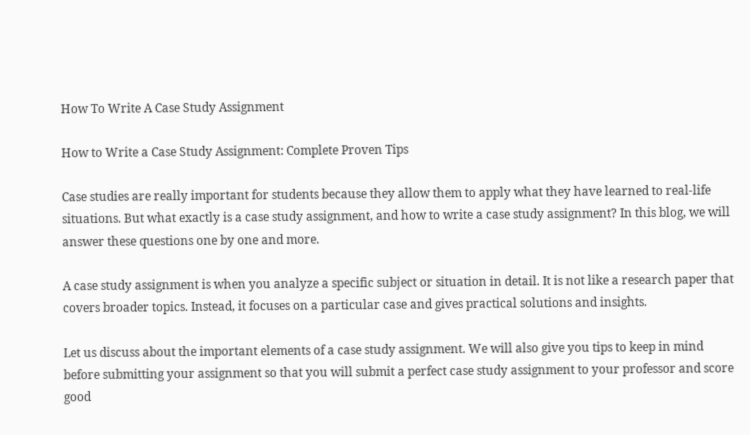How To Write A Case Study Assignment

How to Write a Case Study Assignment: Complete Proven Tips

Case studies are really important for students because they allow them to apply what they have learned to real-life situations. But what exactly is a case study assignment, and how to write a case study assignment? In this blog, we will answer these questions one by one and more.

A case study assignment is when you analyze a specific subject or situation in detail. It is not like a research paper that covers broader topics. Instead, it focuses on a particular case and gives practical solutions and insights.

Let us discuss about the important elements of a case study assignment. We will also give you tips to keep in mind before submitting your assignment so that you will submit a perfect case study assignment to your professor and score good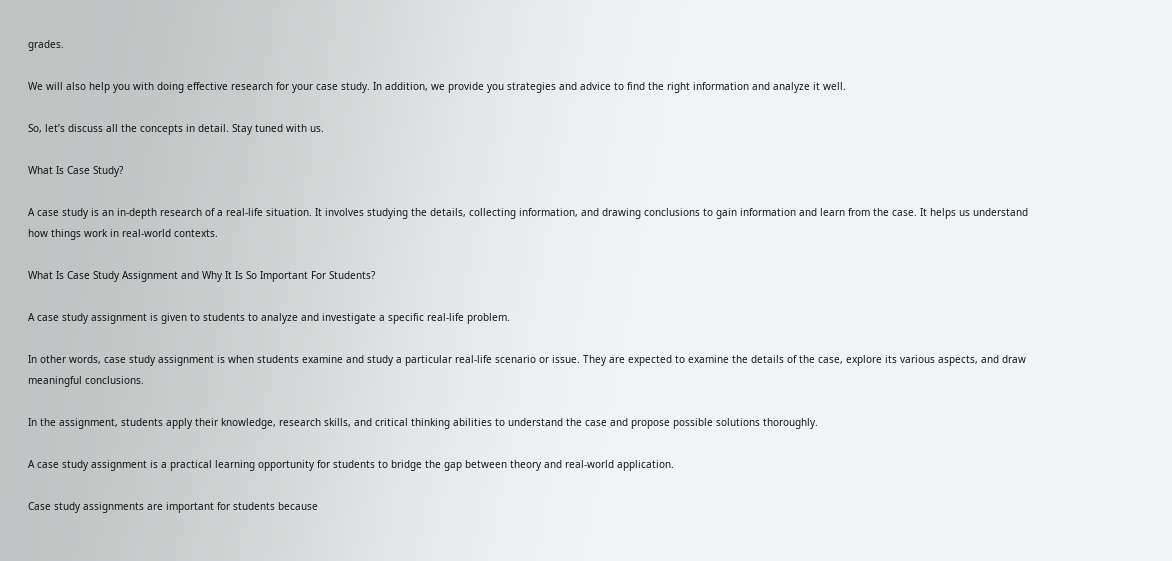grades.

We will also help you with doing effective research for your case study. In addition, we provide you strategies and advice to find the right information and analyze it well.

So, let’s discuss all the concepts in detail. Stay tuned with us.

What Is Case Study?

A case study is an in-depth research of a real-life situation. It involves studying the details, collecting information, and drawing conclusions to gain information and learn from the case. It helps us understand how things work in real-world contexts.

What Is Case Study Assignment and Why It Is So Important For Students?

A case study assignment is given to students to analyze and investigate a specific real-life problem.

In other words, case study assignment is when students examine and study a particular real-life scenario or issue. They are expected to examine the details of the case, explore its various aspects, and draw meaningful conclusions.

In the assignment, students apply their knowledge, research skills, and critical thinking abilities to understand the case and propose possible solutions thoroughly.

A case study assignment is a practical learning opportunity for students to bridge the gap between theory and real-world application.

Case study assignments are important for students because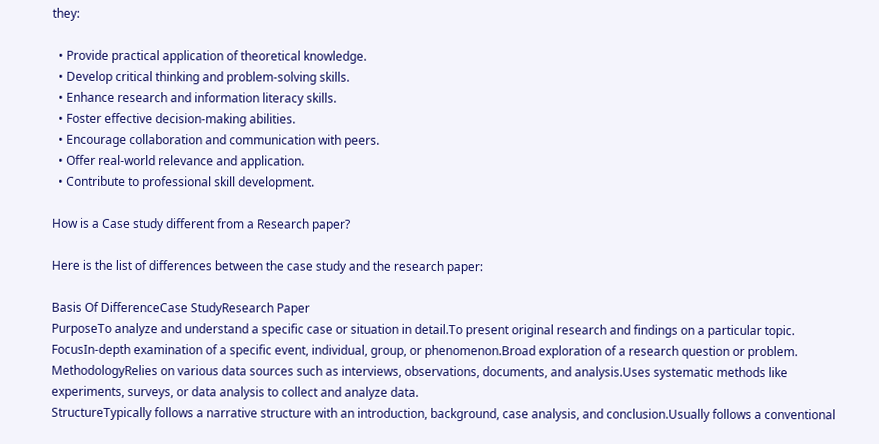they:

  • Provide practical application of theoretical knowledge.
  • Develop critical thinking and problem-solving skills.
  • Enhance research and information literacy skills.
  • Foster effective decision-making abilities.
  • Encourage collaboration and communication with peers.
  • Offer real-world relevance and application.
  • Contribute to professional skill development.

How is a Case study different from a Research paper?

Here is the list of differences between the case study and the research paper:

Basis Of DifferenceCase StudyResearch Paper
PurposeTo analyze and understand a specific case or situation in detail.To present original research and findings on a particular topic.
FocusIn-depth examination of a specific event, individual, group, or phenomenon.Broad exploration of a research question or problem.
MethodologyRelies on various data sources such as interviews, observations, documents, and analysis.Uses systematic methods like experiments, surveys, or data analysis to collect and analyze data.
StructureTypically follows a narrative structure with an introduction, background, case analysis, and conclusion.Usually follows a conventional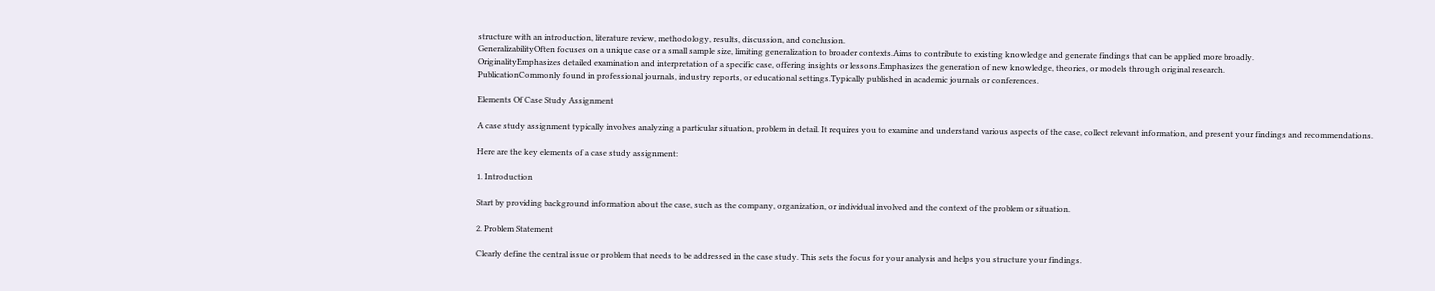structure with an introduction, literature review, methodology, results, discussion, and conclusion.
GeneralizabilityOften focuses on a unique case or a small sample size, limiting generalization to broader contexts.Aims to contribute to existing knowledge and generate findings that can be applied more broadly.
OriginalityEmphasizes detailed examination and interpretation of a specific case, offering insights or lessons.Emphasizes the generation of new knowledge, theories, or models through original research.
PublicationCommonly found in professional journals, industry reports, or educational settings.Typically published in academic journals or conferences.

Elements Of Case Study Assignment

A case study assignment typically involves analyzing a particular situation, problem in detail. It requires you to examine and understand various aspects of the case, collect relevant information, and present your findings and recommendations.

Here are the key elements of a case study assignment:

1. Introduction

Start by providing background information about the case, such as the company, organization, or individual involved and the context of the problem or situation.

2. Problem Statement

Clearly define the central issue or problem that needs to be addressed in the case study. This sets the focus for your analysis and helps you structure your findings.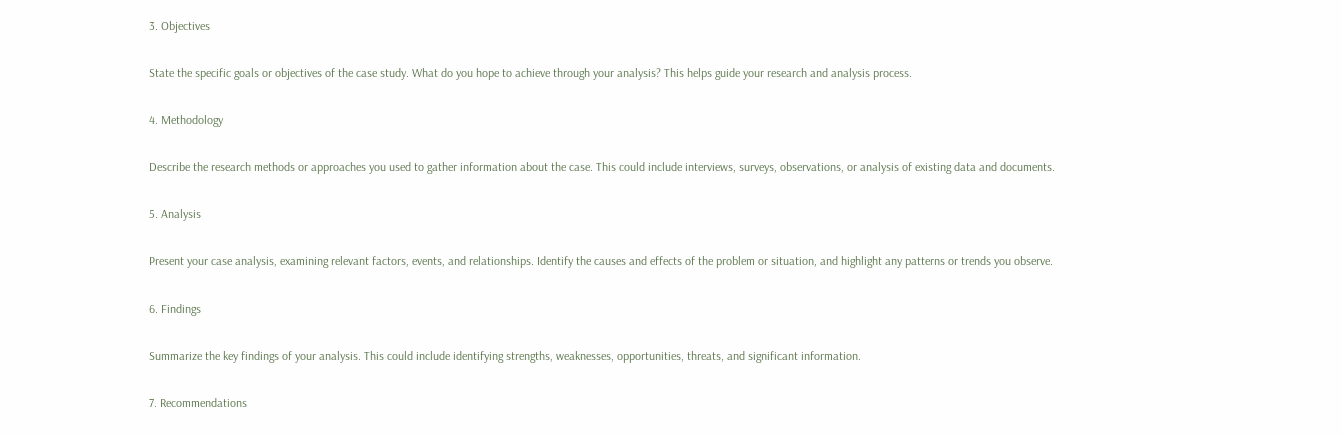3. Objectives

State the specific goals or objectives of the case study. What do you hope to achieve through your analysis? This helps guide your research and analysis process.

4. Methodology

Describe the research methods or approaches you used to gather information about the case. This could include interviews, surveys, observations, or analysis of existing data and documents.

5. Analysis

Present your case analysis, examining relevant factors, events, and relationships. Identify the causes and effects of the problem or situation, and highlight any patterns or trends you observe.

6. Findings

Summarize the key findings of your analysis. This could include identifying strengths, weaknesses, opportunities, threats, and significant information.

7. Recommendations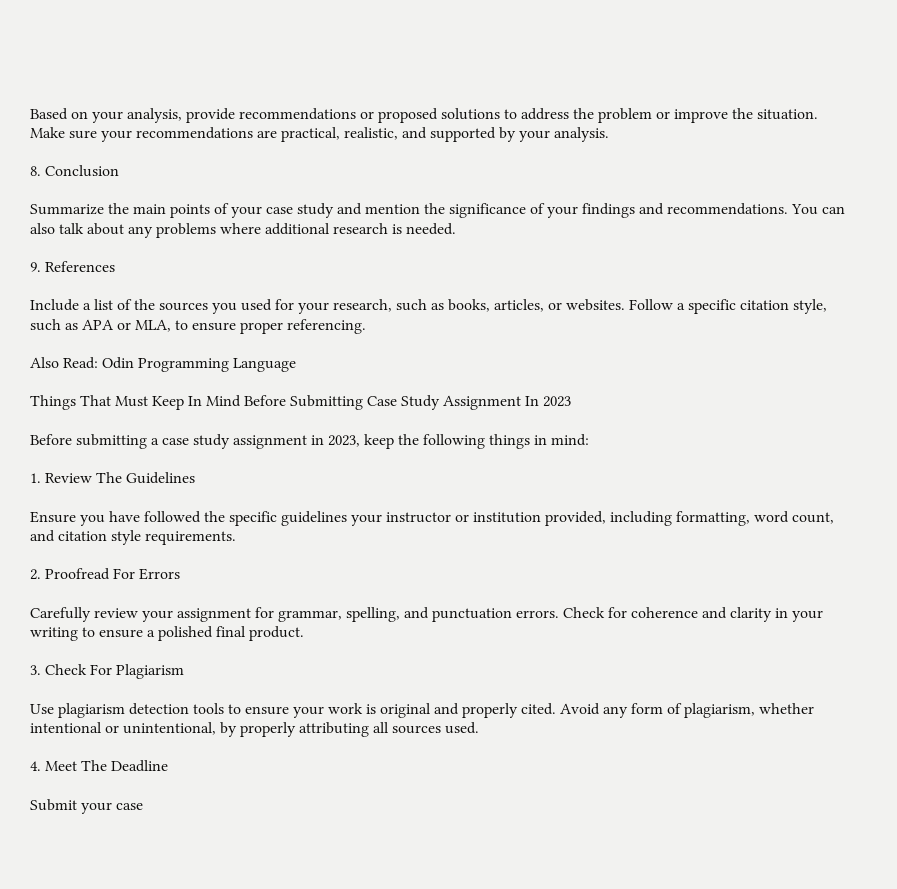Based on your analysis, provide recommendations or proposed solutions to address the problem or improve the situation. Make sure your recommendations are practical, realistic, and supported by your analysis.

8. Conclusion

Summarize the main points of your case study and mention the significance of your findings and recommendations. You can also talk about any problems where additional research is needed.

9. References

Include a list of the sources you used for your research, such as books, articles, or websites. Follow a specific citation style, such as APA or MLA, to ensure proper referencing.

Also Read: Odin Programming Language

Things That Must Keep In Mind Before Submitting Case Study Assignment In 2023

Before submitting a case study assignment in 2023, keep the following things in mind:

1. Review The Guidelines

Ensure you have followed the specific guidelines your instructor or institution provided, including formatting, word count, and citation style requirements.

2. Proofread For Errors

Carefully review your assignment for grammar, spelling, and punctuation errors. Check for coherence and clarity in your writing to ensure a polished final product.

3. Check For Plagiarism

Use plagiarism detection tools to ensure your work is original and properly cited. Avoid any form of plagiarism, whether intentional or unintentional, by properly attributing all sources used.

4. Meet The Deadline

Submit your case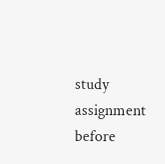study assignment before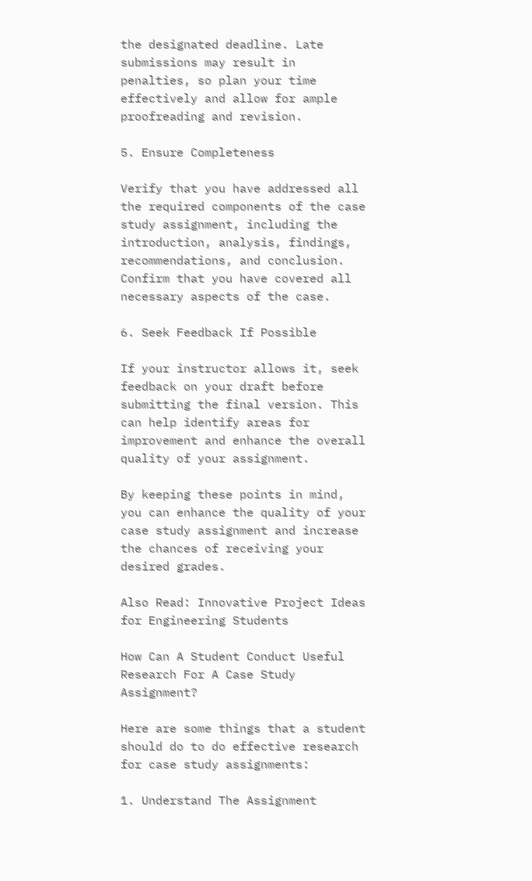the designated deadline. Late submissions may result in penalties, so plan your time effectively and allow for ample proofreading and revision.

5. Ensure Completeness

Verify that you have addressed all the required components of the case study assignment, including the introduction, analysis, findings, recommendations, and conclusion. Confirm that you have covered all necessary aspects of the case.

6. Seek Feedback If Possible

If your instructor allows it, seek feedback on your draft before submitting the final version. This can help identify areas for improvement and enhance the overall quality of your assignment.

By keeping these points in mind, you can enhance the quality of your case study assignment and increase the chances of receiving your desired grades.

Also Read: Innovative Project Ideas for Engineering Students

How Can A Student Conduct Useful Research For A Case Study Assignment?

Here are some things that a student should do to do effective research for case study assignments:

1. Understand The Assignment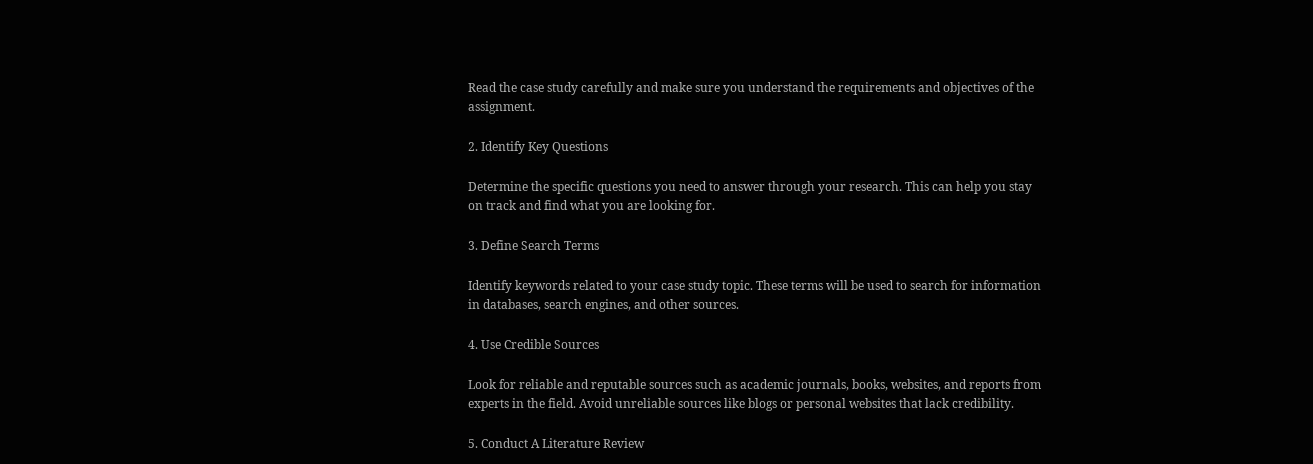Read the case study carefully and make sure you understand the requirements and objectives of the assignment.

2. Identify Key Questions

Determine the specific questions you need to answer through your research. This can help you stay on track and find what you are looking for.

3. Define Search Terms

Identify keywords related to your case study topic. These terms will be used to search for information in databases, search engines, and other sources.

4. Use Credible Sources

Look for reliable and reputable sources such as academic journals, books, websites, and reports from experts in the field. Avoid unreliable sources like blogs or personal websites that lack credibility.

5. Conduct A Literature Review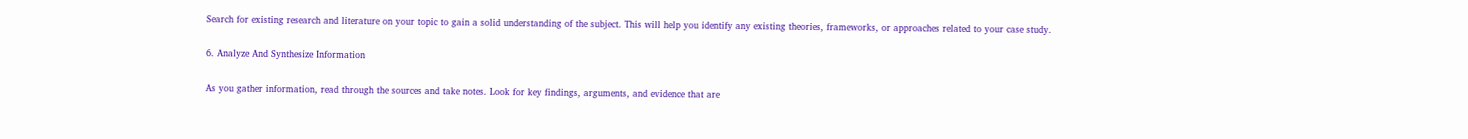Search for existing research and literature on your topic to gain a solid understanding of the subject. This will help you identify any existing theories, frameworks, or approaches related to your case study.

6. Analyze And Synthesize Information

As you gather information, read through the sources and take notes. Look for key findings, arguments, and evidence that are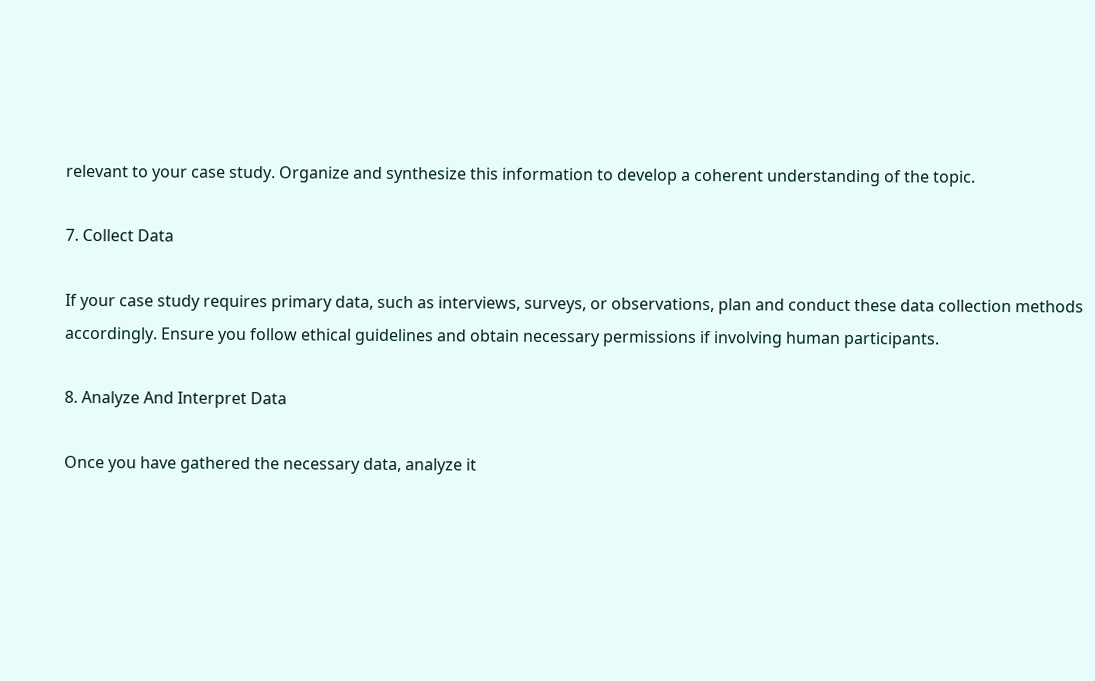relevant to your case study. Organize and synthesize this information to develop a coherent understanding of the topic.

7. Collect Data

If your case study requires primary data, such as interviews, surveys, or observations, plan and conduct these data collection methods accordingly. Ensure you follow ethical guidelines and obtain necessary permissions if involving human participants.

8. Analyze And Interpret Data

Once you have gathered the necessary data, analyze it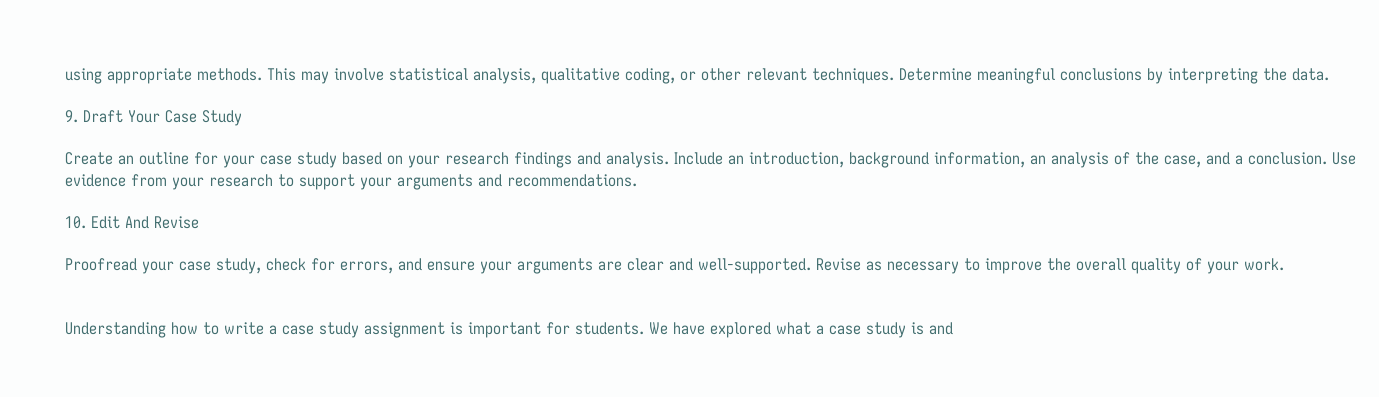using appropriate methods. This may involve statistical analysis, qualitative coding, or other relevant techniques. Determine meaningful conclusions by interpreting the data.

9. Draft Your Case Study

Create an outline for your case study based on your research findings and analysis. Include an introduction, background information, an analysis of the case, and a conclusion. Use evidence from your research to support your arguments and recommendations.

10. Edit And Revise

Proofread your case study, check for errors, and ensure your arguments are clear and well-supported. Revise as necessary to improve the overall quality of your work.


Understanding how to write a case study assignment is important for students. We have explored what a case study is and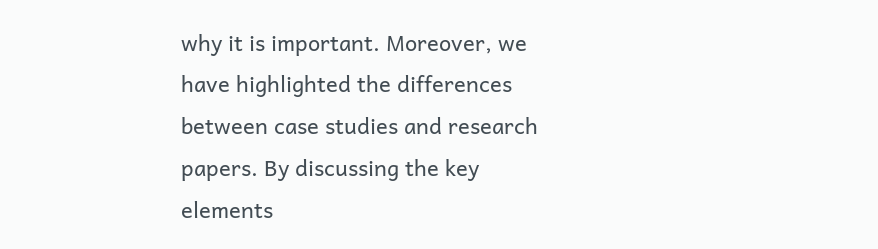why it is important. Moreover, we have highlighted the differences between case studies and research papers. By discussing the key elements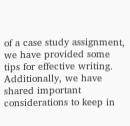of a case study assignment, we have provided some tips for effective writing. Additionally, we have shared important considerations to keep in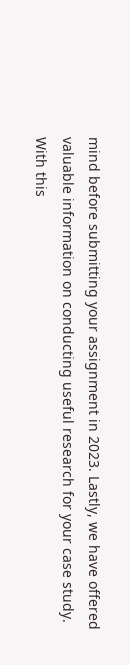mind before submitting your assignment in 2023. Lastly, we have offered valuable information on conducting useful research for your case study. With this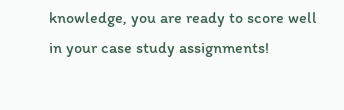knowledge, you are ready to score well in your case study assignments!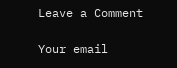Leave a Comment

Your email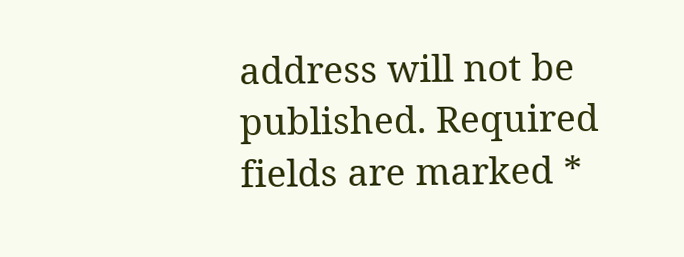address will not be published. Required fields are marked *